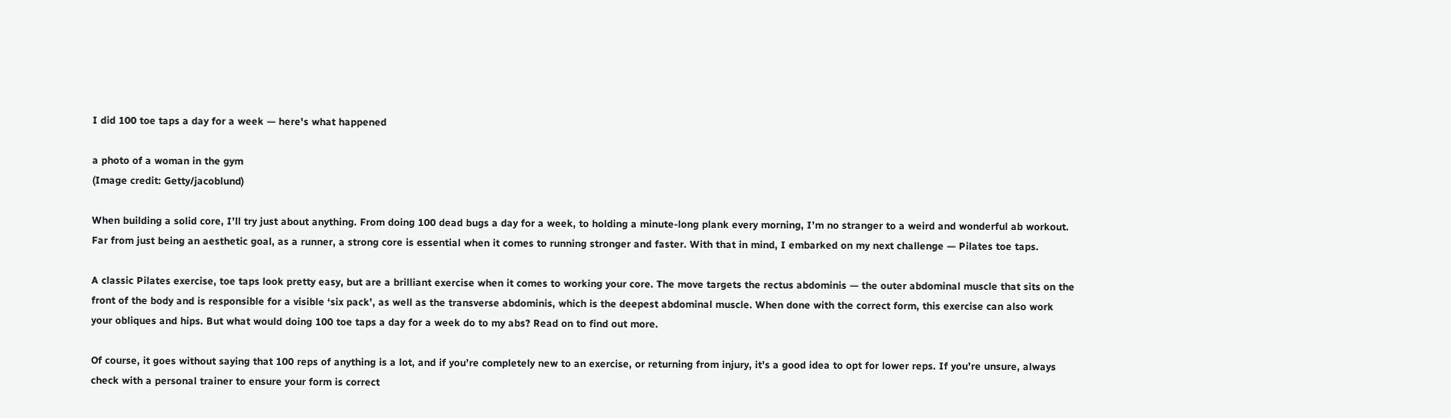I did 100 toe taps a day for a week — here's what happened

a photo of a woman in the gym
(Image credit: Getty/jacoblund)

When building a solid core, I’ll try just about anything. From doing 100 dead bugs a day for a week, to holding a minute-long plank every morning, I’m no stranger to a weird and wonderful ab workout. Far from just being an aesthetic goal, as a runner, a strong core is essential when it comes to running stronger and faster. With that in mind, I embarked on my next challenge — Pilates toe taps.

A classic Pilates exercise, toe taps look pretty easy, but are a brilliant exercise when it comes to working your core. The move targets the rectus abdominis — the outer abdominal muscle that sits on the front of the body and is responsible for a visible ‘six pack’, as well as the transverse abdominis, which is the deepest abdominal muscle. When done with the correct form, this exercise can also work your obliques and hips. But what would doing 100 toe taps a day for a week do to my abs? Read on to find out more.

Of course, it goes without saying that 100 reps of anything is a lot, and if you’re completely new to an exercise, or returning from injury, it’s a good idea to opt for lower reps. If you’re unsure, always check with a personal trainer to ensure your form is correct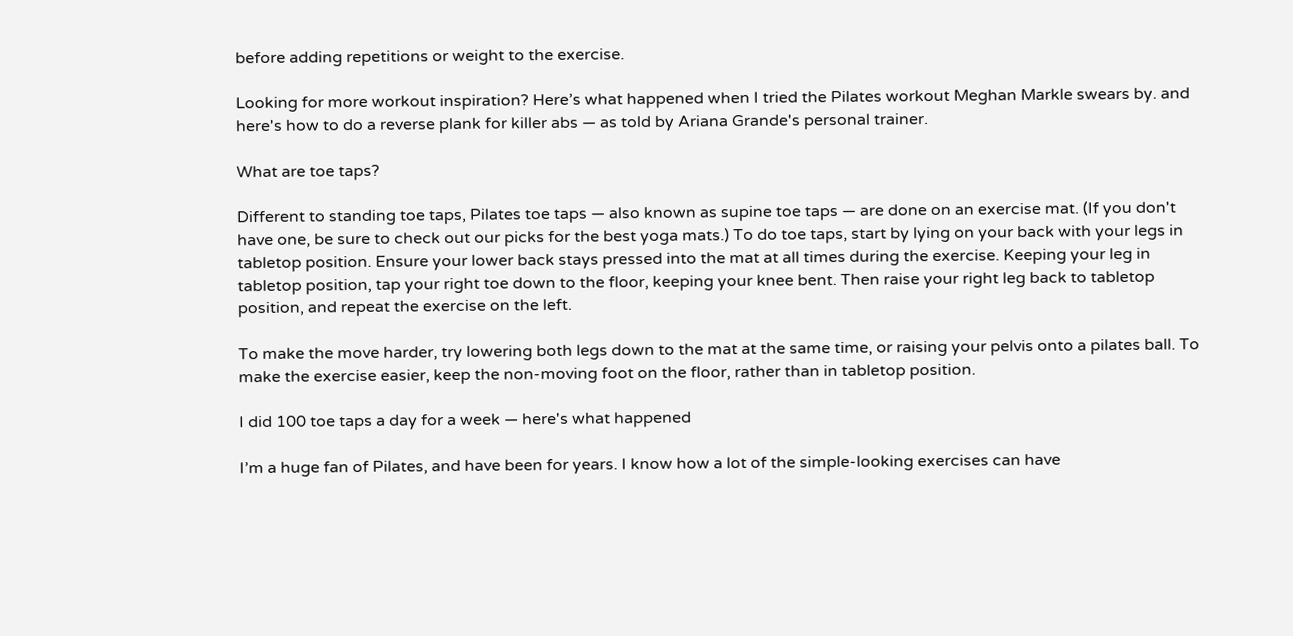before adding repetitions or weight to the exercise.

Looking for more workout inspiration? Here’s what happened when I tried the Pilates workout Meghan Markle swears by. and here's how to do a reverse plank for killer abs — as told by Ariana Grande's personal trainer.

What are toe taps?

Different to standing toe taps, Pilates toe taps — also known as supine toe taps — are done on an exercise mat. (If you don't have one, be sure to check out our picks for the best yoga mats.) To do toe taps, start by lying on your back with your legs in tabletop position. Ensure your lower back stays pressed into the mat at all times during the exercise. Keeping your leg in tabletop position, tap your right toe down to the floor, keeping your knee bent. Then raise your right leg back to tabletop position, and repeat the exercise on the left.

To make the move harder, try lowering both legs down to the mat at the same time, or raising your pelvis onto a pilates ball. To make the exercise easier, keep the non-moving foot on the floor, rather than in tabletop position.

I did 100 toe taps a day for a week — here's what happened

I’m a huge fan of Pilates, and have been for years. I know how a lot of the simple-looking exercises can have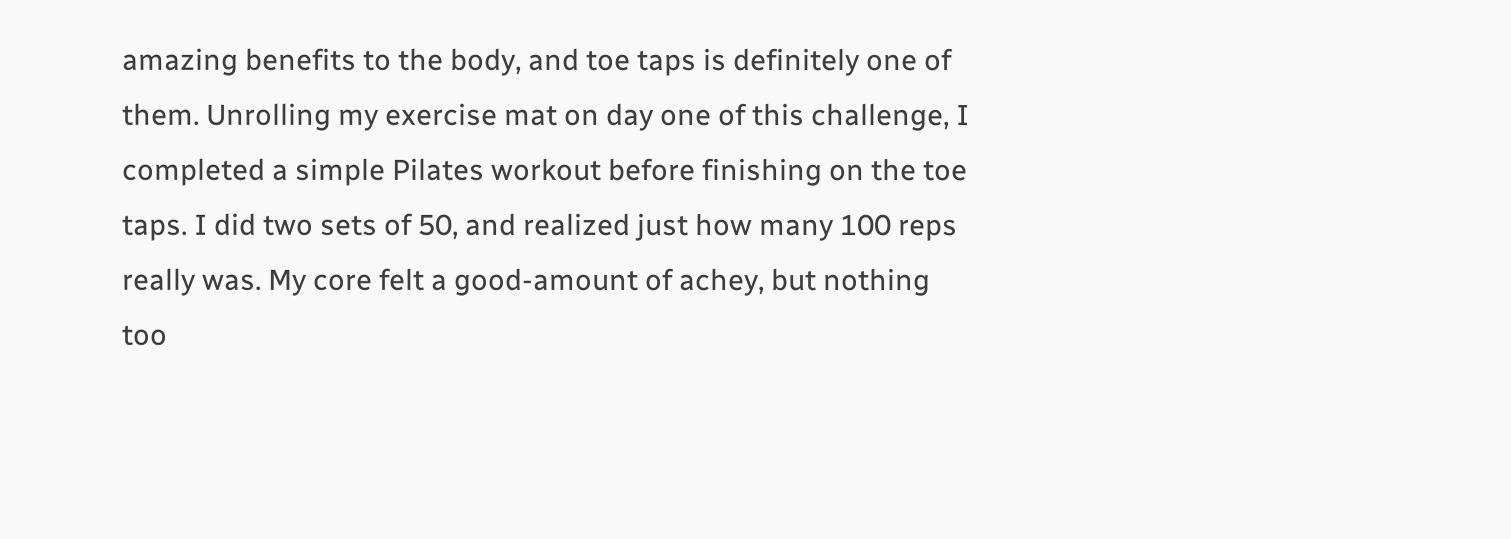amazing benefits to the body, and toe taps is definitely one of them. Unrolling my exercise mat on day one of this challenge, I completed a simple Pilates workout before finishing on the toe taps. I did two sets of 50, and realized just how many 100 reps really was. My core felt a good-amount of achey, but nothing too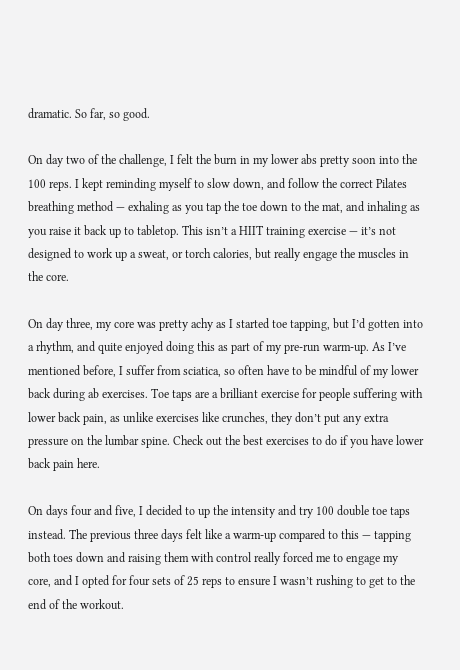dramatic. So far, so good.

On day two of the challenge, I felt the burn in my lower abs pretty soon into the 100 reps. I kept reminding myself to slow down, and follow the correct Pilates breathing method — exhaling as you tap the toe down to the mat, and inhaling as you raise it back up to tabletop. This isn’t a HIIT training exercise — it’s not designed to work up a sweat, or torch calories, but really engage the muscles in the core.

On day three, my core was pretty achy as I started toe tapping, but I’d gotten into a rhythm, and quite enjoyed doing this as part of my pre-run warm-up. As I’ve mentioned before, I suffer from sciatica, so often have to be mindful of my lower back during ab exercises. Toe taps are a brilliant exercise for people suffering with lower back pain, as unlike exercises like crunches, they don’t put any extra pressure on the lumbar spine. Check out the best exercises to do if you have lower back pain here.

On days four and five, I decided to up the intensity and try 100 double toe taps instead. The previous three days felt like a warm-up compared to this — tapping both toes down and raising them with control really forced me to engage my core, and I opted for four sets of 25 reps to ensure I wasn’t rushing to get to the end of the workout.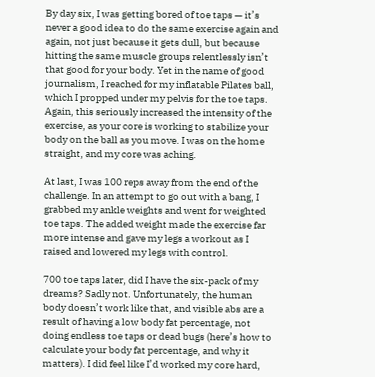By day six, I was getting bored of toe taps — it’s never a good idea to do the same exercise again and again, not just because it gets dull, but because hitting the same muscle groups relentlessly isn’t that good for your body. Yet in the name of good journalism, I reached for my inflatable Pilates ball, which I propped under my pelvis for the toe taps. Again, this seriously increased the intensity of the exercise, as your core is working to stabilize your body on the ball as you move. I was on the home straight, and my core was aching.

At last, I was 100 reps away from the end of the challenge. In an attempt to go out with a bang, I grabbed my ankle weights and went for weighted toe taps. The added weight made the exercise far more intense and gave my legs a workout as I raised and lowered my legs with control.

700 toe taps later, did I have the six-pack of my dreams? Sadly not. Unfortunately, the human body doesn’t work like that, and visible abs are a result of having a low body fat percentage, not doing endless toe taps or dead bugs (here’s how to calculate your body fat percentage, and why it matters). I did feel like I’d worked my core hard,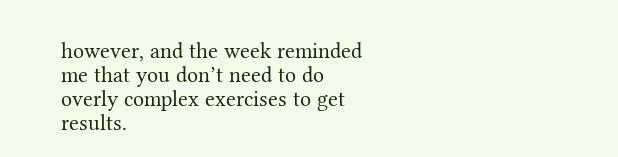however, and the week reminded me that you don’t need to do overly complex exercises to get results.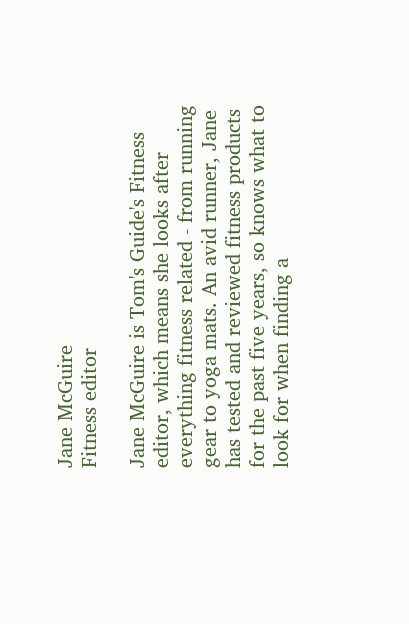Jane McGuire
Fitness editor

Jane McGuire is Tom's Guide's Fitness editor, which means she looks after everything fitness related - from running gear to yoga mats. An avid runner, Jane has tested and reviewed fitness products for the past five years, so knows what to look for when finding a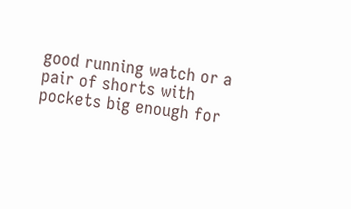good running watch or a pair of shorts with pockets big enough for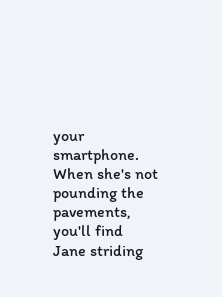your smartphone. When she's not pounding the pavements, you'll find Jane striding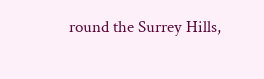round the Surrey Hills,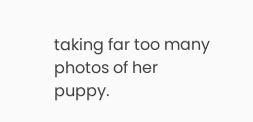taking far too many photos of her puppy.